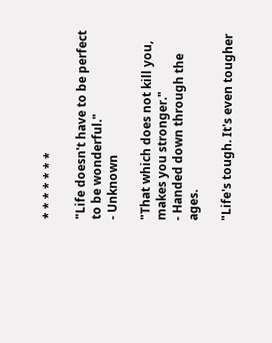* * * * * * *

"Life doesn't have to be perfect to be wonderful."
- Unknown

"That which does not kill you, makes you stronger."
- Handed down through the ages.

"Life's tough. It's even tougher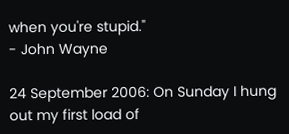when you're stupid."
- John Wayne

24 September 2006: On Sunday I hung out my first load of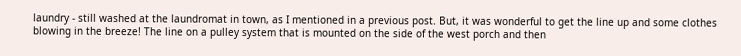laundry - still washed at the laundromat in town, as I mentioned in a previous post. But, it was wonderful to get the line up and some clothes blowing in the breeze! The line on a pulley system that is mounted on the side of the west porch and then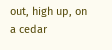out, high up, on a cedar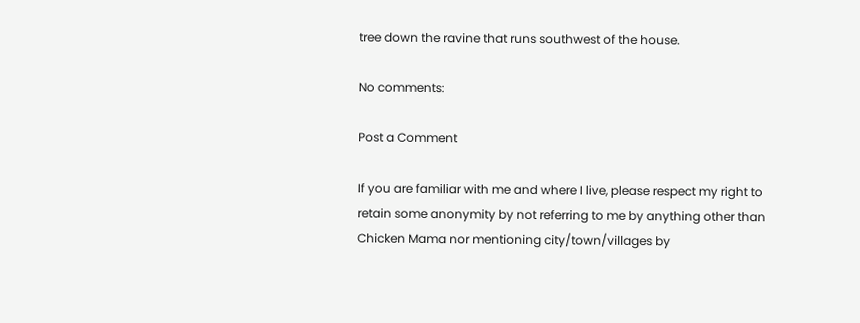tree down the ravine that runs southwest of the house.

No comments:

Post a Comment

If you are familiar with me and where I live, please respect my right to retain some anonymity by not referring to me by anything other than Chicken Mama nor mentioning city/town/villages by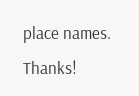place names. Thanks!